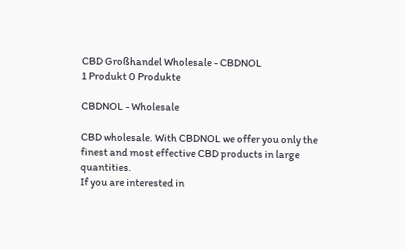CBD Großhandel Wholesale - CBDNOL
1 Produkt 0 Produkte

CBDNOL - Wholesale

CBD wholesale. With CBDNOL we offer you only the finest and most effective CBD products in large quantities.
If you are interested in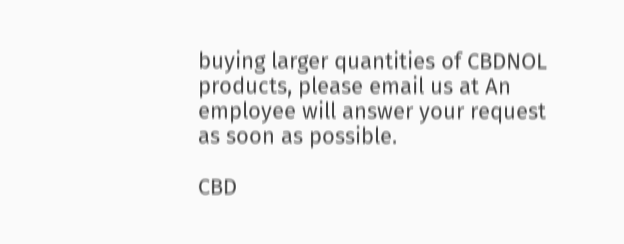buying larger quantities of CBDNOL products, please email us at An employee will answer your request as soon as possible.

CBD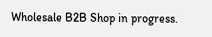Wholesale B2B Shop in progress.